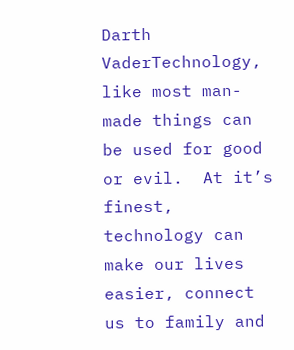Darth VaderTechnology, like most man-made things can be used for good or evil.  At it’s finest, technology can make our lives easier, connect us to family and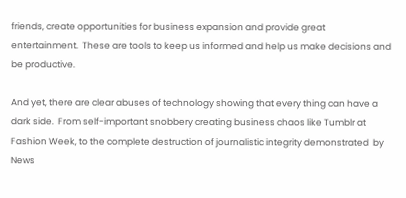friends, create opportunities for business expansion and provide great entertainment.  These are tools to keep us informed and help us make decisions and be productive.

And yet, there are clear abuses of technology showing that every thing can have a dark side.  From self-important snobbery creating business chaos like Tumblr at Fashion Week, to the complete destruction of journalistic integrity demonstrated  by News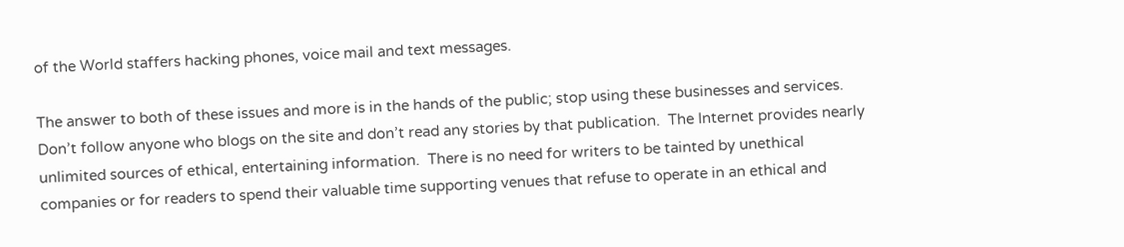of the World staffers hacking phones, voice mail and text messages.

The answer to both of these issues and more is in the hands of the public; stop using these businesses and services.  Don’t follow anyone who blogs on the site and don’t read any stories by that publication.  The Internet provides nearly unlimited sources of ethical, entertaining information.  There is no need for writers to be tainted by unethical companies or for readers to spend their valuable time supporting venues that refuse to operate in an ethical and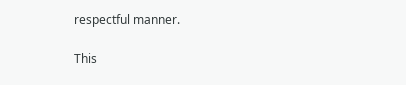respectful manner.

This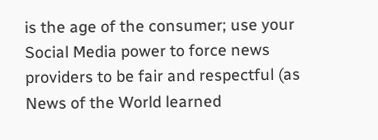is the age of the consumer; use your Social Media power to force news providers to be fair and respectful (as News of the World learned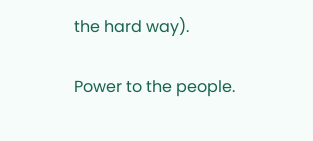the hard way).

Power to the people.